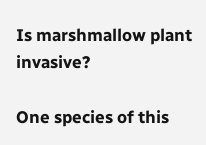Is marshmallow plant invasive?

One species of this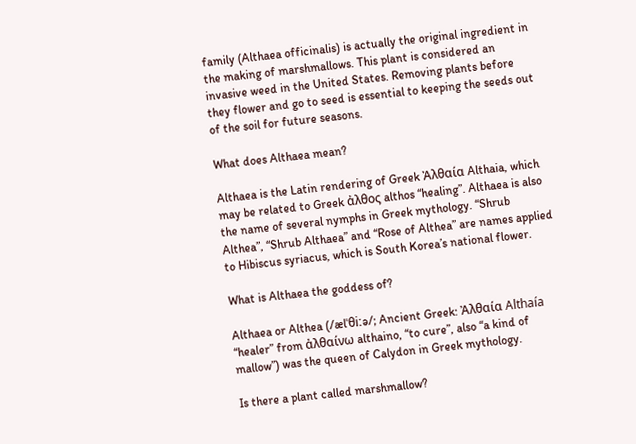family (Althaea officinalis) is actually the original ingredient in the making of marshmallows. This plant is considered an invasive weed in the United States. Removing plants before they flower and go to seed is essential to keeping the seeds out of the soil for future seasons.

What does Althaea mean?

Althaea is the Latin rendering of Greek Ἀλθαία Althaia, which may be related to Greek ἀλθος althos “healing”. Althaea is also the name of several nymphs in Greek mythology. “Shrub Althea”, “Shrub Althaea” and “Rose of Althea” are names applied to Hibiscus syriacus, which is South Korea’s national flower.

What is Althaea the goddess of?

Althaea or Althea (/ælˈθiːə/; Ancient Greek: Ἀλθαία Althaía “healer” from ἀλθαίνω althaino, “to cure”, also “a kind of mallow”) was the queen of Calydon in Greek mythology.

Is there a plant called marshmallow?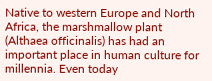Native to western Europe and North Africa, the marshmallow plant (Althaea officinalis) has had an important place in human culture for millennia. Even today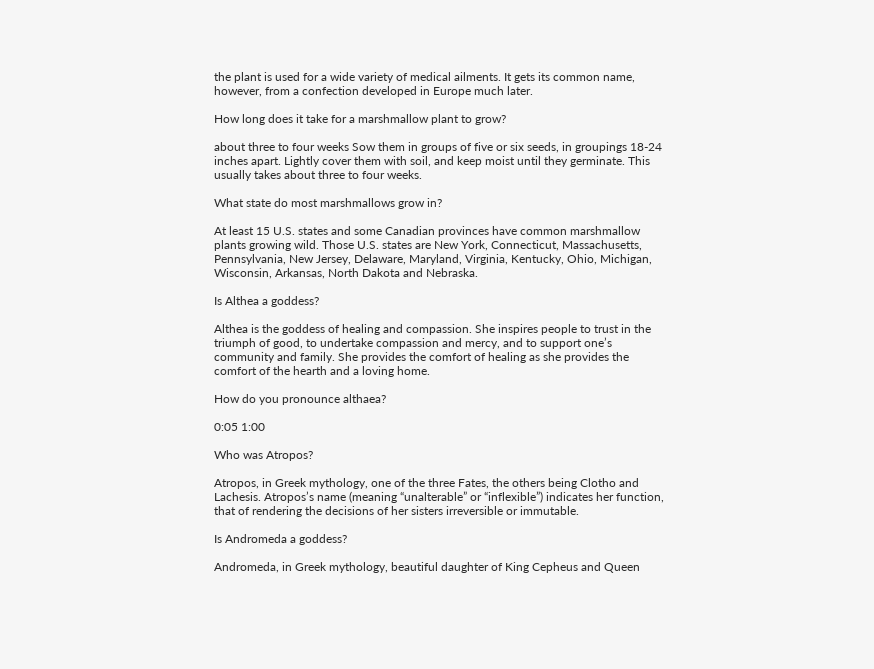the plant is used for a wide variety of medical ailments. It gets its common name, however, from a confection developed in Europe much later.

How long does it take for a marshmallow plant to grow?

about three to four weeks Sow them in groups of five or six seeds, in groupings 18-24 inches apart. Lightly cover them with soil, and keep moist until they germinate. This usually takes about three to four weeks.

What state do most marshmallows grow in?

At least 15 U.S. states and some Canadian provinces have common marshmallow plants growing wild. Those U.S. states are New York, Connecticut, Massachusetts, Pennsylvania, New Jersey, Delaware, Maryland, Virginia, Kentucky, Ohio, Michigan, Wisconsin, Arkansas, North Dakota and Nebraska.

Is Althea a goddess?

Althea is the goddess of healing and compassion. She inspires people to trust in the triumph of good, to undertake compassion and mercy, and to support one’s community and family. She provides the comfort of healing as she provides the comfort of the hearth and a loving home.

How do you pronounce althaea?

0:05 1:00

Who was Atropos?

Atropos, in Greek mythology, one of the three Fates, the others being Clotho and Lachesis. Atropos’s name (meaning “unalterable” or “inflexible”) indicates her function, that of rendering the decisions of her sisters irreversible or immutable.

Is Andromeda a goddess?

Andromeda, in Greek mythology, beautiful daughter of King Cepheus and Queen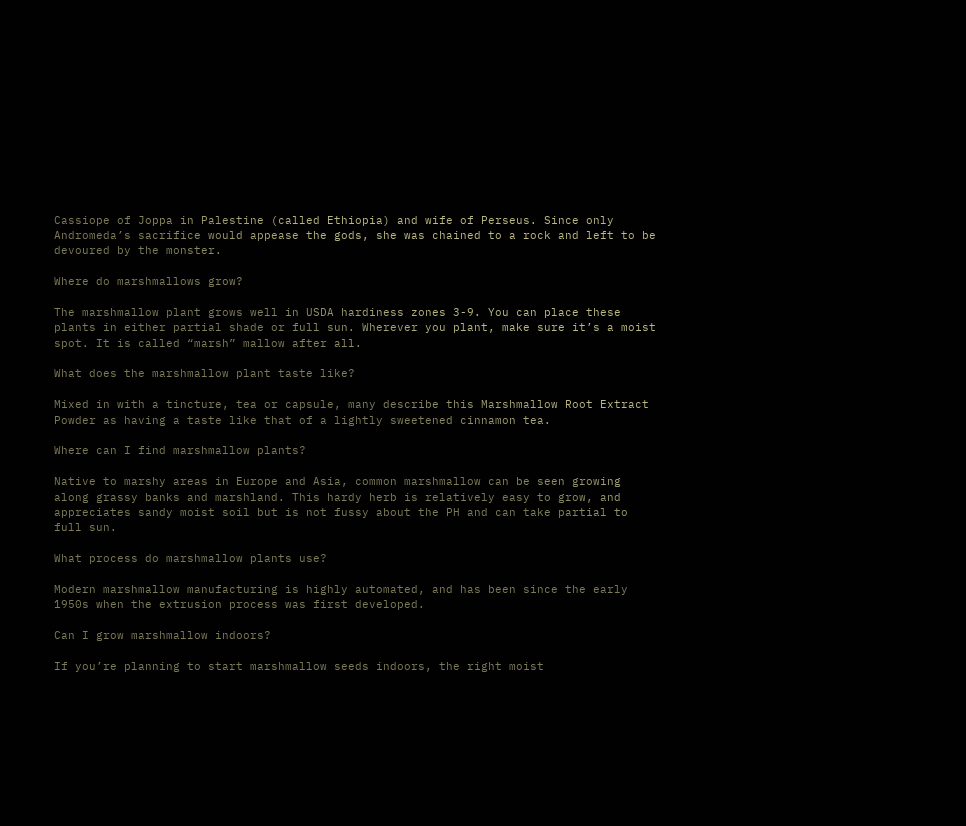Cassiope of Joppa in Palestine (called Ethiopia) and wife of Perseus. Since only Andromeda’s sacrifice would appease the gods, she was chained to a rock and left to be devoured by the monster.

Where do marshmallows grow?

The marshmallow plant grows well in USDA hardiness zones 3-9. You can place these plants in either partial shade or full sun. Wherever you plant, make sure it’s a moist spot. It is called “marsh” mallow after all.

What does the marshmallow plant taste like?

Mixed in with a tincture, tea or capsule, many describe this Marshmallow Root Extract Powder as having a taste like that of a lightly sweetened cinnamon tea.

Where can I find marshmallow plants?

Native to marshy areas in Europe and Asia, common marshmallow can be seen growing along grassy banks and marshland. This hardy herb is relatively easy to grow, and appreciates sandy moist soil but is not fussy about the PH and can take partial to full sun.

What process do marshmallow plants use?

Modern marshmallow manufacturing is highly automated, and has been since the early 1950s when the extrusion process was first developed.

Can I grow marshmallow indoors?

If you’re planning to start marshmallow seeds indoors, the right moist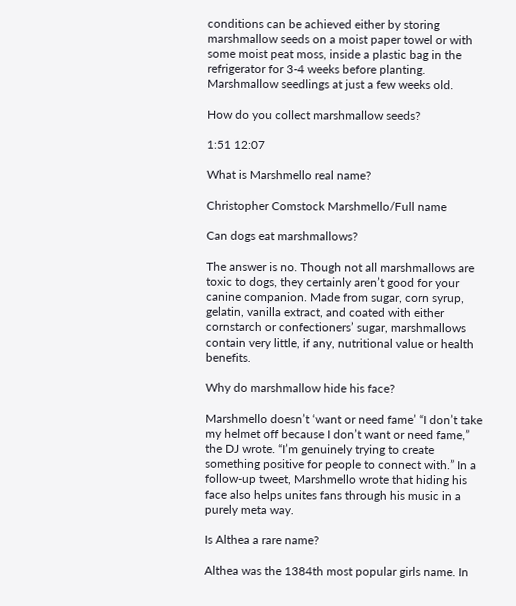conditions can be achieved either by storing marshmallow seeds on a moist paper towel or with some moist peat moss, inside a plastic bag in the refrigerator for 3-4 weeks before planting. Marshmallow seedlings at just a few weeks old.

How do you collect marshmallow seeds?

1:51 12:07

What is Marshmello real name?

Christopher Comstock Marshmello/Full name

Can dogs eat marshmallows?

The answer is no. Though not all marshmallows are toxic to dogs, they certainly aren’t good for your canine companion. Made from sugar, corn syrup, gelatin, vanilla extract, and coated with either cornstarch or confectioners’ sugar, marshmallows contain very little, if any, nutritional value or health benefits.

Why do marshmallow hide his face?

Marshmello doesn’t ‘want or need fame’ “I don’t take my helmet off because I don’t want or need fame,” the DJ wrote. “I’m genuinely trying to create something positive for people to connect with.” In a follow-up tweet, Marshmello wrote that hiding his face also helps unites fans through his music in a purely meta way.

Is Althea a rare name?

Althea was the 1384th most popular girls name. In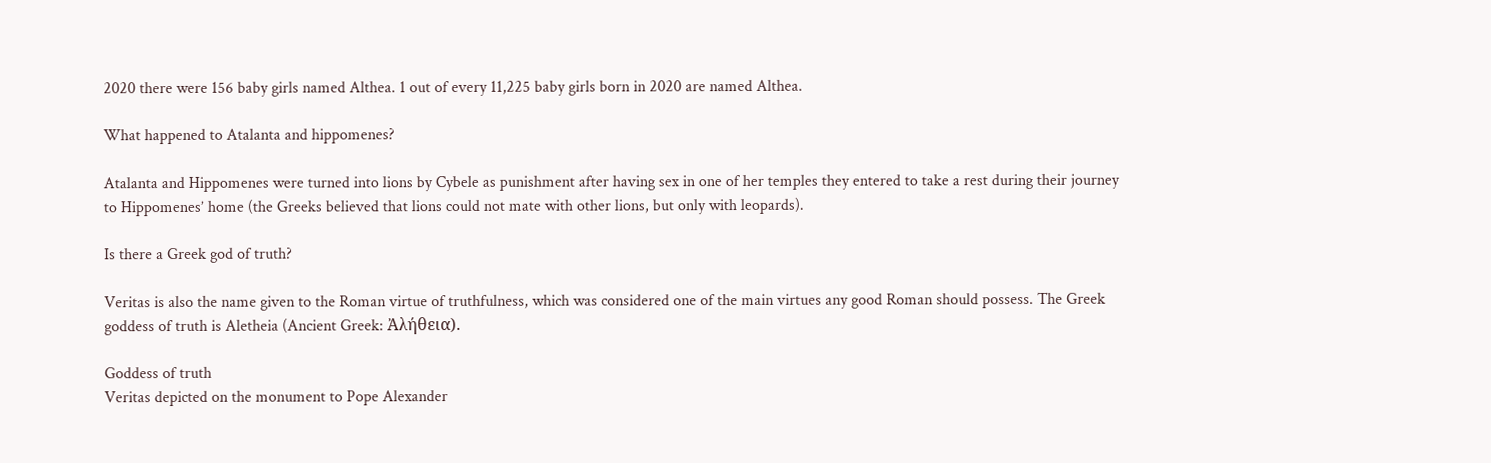2020 there were 156 baby girls named Althea. 1 out of every 11,225 baby girls born in 2020 are named Althea.

What happened to Atalanta and hippomenes?

Atalanta and Hippomenes were turned into lions by Cybele as punishment after having sex in one of her temples they entered to take a rest during their journey to Hippomenes’ home (the Greeks believed that lions could not mate with other lions, but only with leopards).

Is there a Greek god of truth?

Veritas is also the name given to the Roman virtue of truthfulness, which was considered one of the main virtues any good Roman should possess. The Greek goddess of truth is Aletheia (Ancient Greek: Ἀλήθεια).

Goddess of truth
Veritas depicted on the monument to Pope Alexander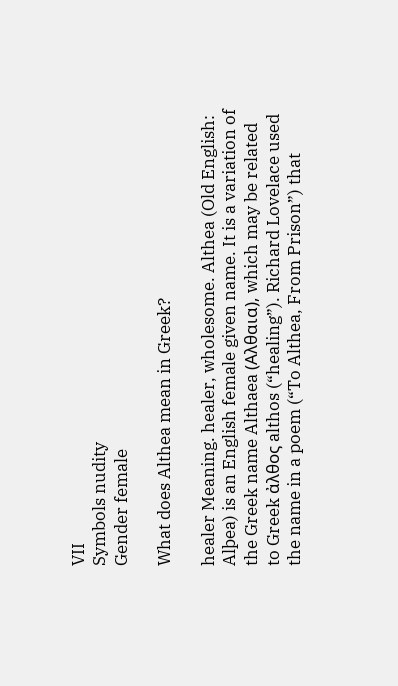VII
Symbols nudity
Gender female

What does Althea mean in Greek?

healer Meaning. healer, wholesome. Althea (Old English: Alþea) is an English female given name. It is a variation of the Greek name Althaea (Αλθαια), which may be related to Greek ἀλθος althos (“healing”). Richard Lovelace used the name in a poem (“To Althea, From Prison”) that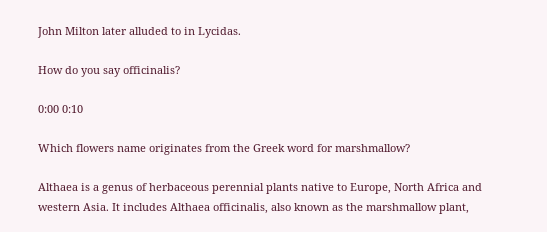John Milton later alluded to in Lycidas.

How do you say officinalis?

0:00 0:10

Which flowers name originates from the Greek word for marshmallow?

Althaea is a genus of herbaceous perennial plants native to Europe, North Africa and western Asia. It includes Althaea officinalis, also known as the marshmallow plant,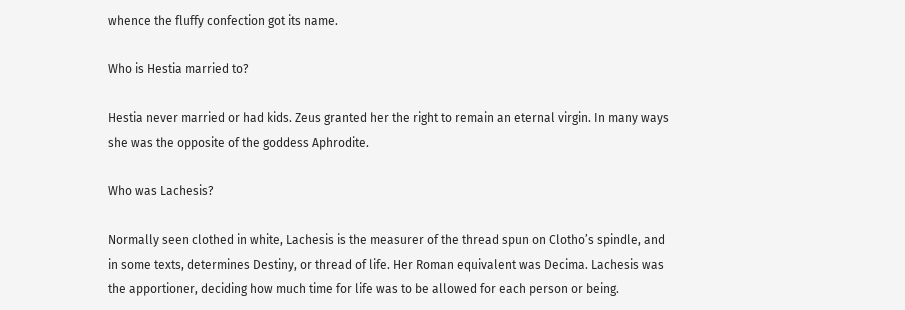whence the fluffy confection got its name.

Who is Hestia married to?

Hestia never married or had kids. Zeus granted her the right to remain an eternal virgin. In many ways she was the opposite of the goddess Aphrodite.

Who was Lachesis?

Normally seen clothed in white, Lachesis is the measurer of the thread spun on Clotho’s spindle, and in some texts, determines Destiny, or thread of life. Her Roman equivalent was Decima. Lachesis was the apportioner, deciding how much time for life was to be allowed for each person or being.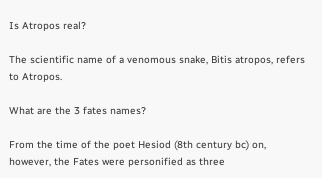Is Atropos real?

The scientific name of a venomous snake, Bitis atropos, refers to Atropos.

What are the 3 fates names?

From the time of the poet Hesiod (8th century bc) on, however, the Fates were personified as three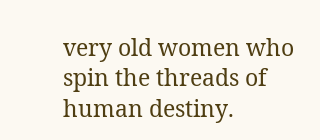very old women who spin the threads of human destiny.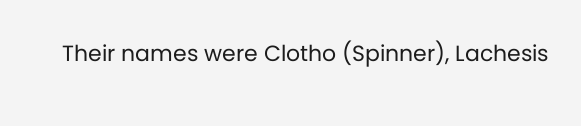Their names were Clotho (Spinner), Lachesis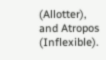(Allotter), and Atropos (Inflexible).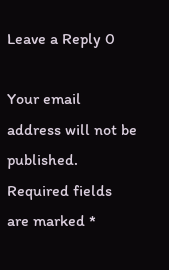Leave a Reply 0

Your email address will not be published. Required fields are marked *